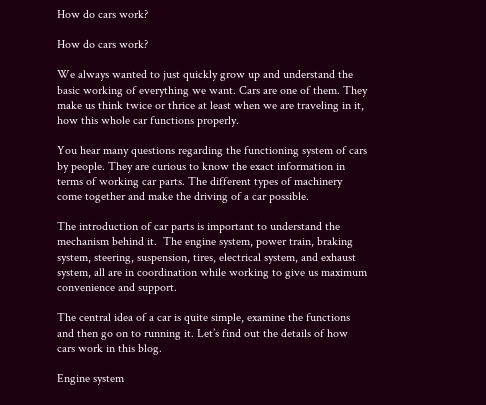How do cars work?

How do cars work?

We always wanted to just quickly grow up and understand the basic working of everything we want. Cars are one of them. They make us think twice or thrice at least when we are traveling in it, how this whole car functions properly.

You hear many questions regarding the functioning system of cars by people. They are curious to know the exact information in terms of working car parts. The different types of machinery come together and make the driving of a car possible.

The introduction of car parts is important to understand the mechanism behind it.  The engine system, power train, braking system, steering, suspension, tires, electrical system, and exhaust system, all are in coordination while working to give us maximum convenience and support.

The central idea of a car is quite simple, examine the functions and then go on to running it. Let’s find out the details of how cars work in this blog.

Engine system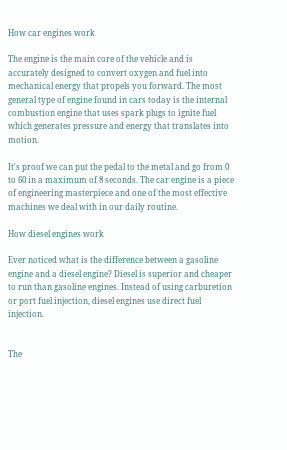How car engines work

The engine is the main core of the vehicle and is accurately designed to convert oxygen and fuel into mechanical energy that propels you forward. The most general type of engine found in cars today is the internal combustion engine that uses spark plugs to ignite fuel which generates pressure and energy that translates into motion.

It's proof we can put the pedal to the metal and go from 0 to 60 in a maximum of 8 seconds. The car engine is a piece of engineering masterpiece and one of the most effective machines we deal with in our daily routine.

How diesel engines work

Ever noticed what is the difference between a gasoline engine and a diesel engine? Diesel is superior and cheaper to run than gasoline engines. Instead of using carburetion or port fuel injection, diesel engines use direct fuel injection.


The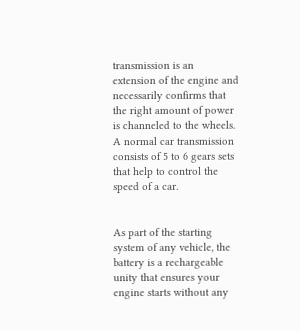transmission is an extension of the engine and necessarily confirms that the right amount of power is channeled to the wheels. A normal car transmission consists of 5 to 6 gears sets that help to control the speed of a car.


As part of the starting system of any vehicle, the battery is a rechargeable unity that ensures your engine starts without any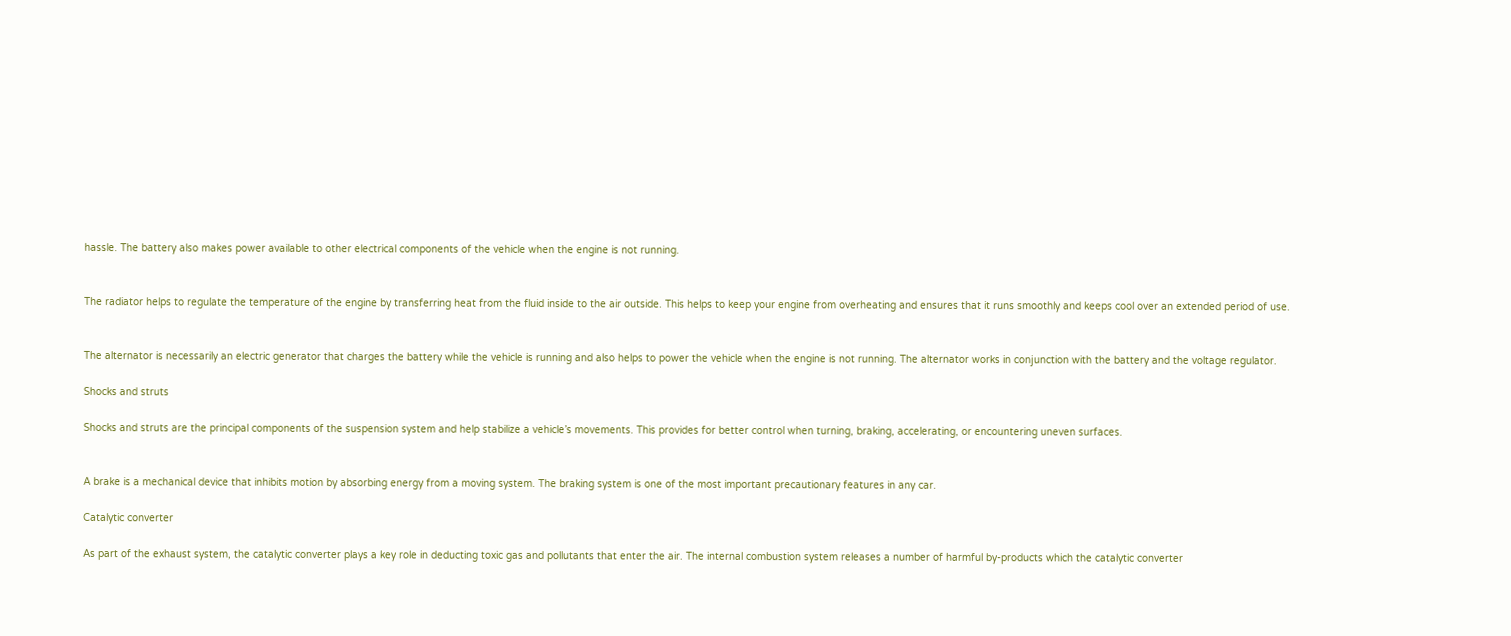hassle. The battery also makes power available to other electrical components of the vehicle when the engine is not running.


The radiator helps to regulate the temperature of the engine by transferring heat from the fluid inside to the air outside. This helps to keep your engine from overheating and ensures that it runs smoothly and keeps cool over an extended period of use.


The alternator is necessarily an electric generator that charges the battery while the vehicle is running and also helps to power the vehicle when the engine is not running. The alternator works in conjunction with the battery and the voltage regulator.

Shocks and struts

Shocks and struts are the principal components of the suspension system and help stabilize a vehicle’s movements. This provides for better control when turning, braking, accelerating, or encountering uneven surfaces.


A brake is a mechanical device that inhibits motion by absorbing energy from a moving system. The braking system is one of the most important precautionary features in any car.

Catalytic converter

As part of the exhaust system, the catalytic converter plays a key role in deducting toxic gas and pollutants that enter the air. The internal combustion system releases a number of harmful by-products which the catalytic converter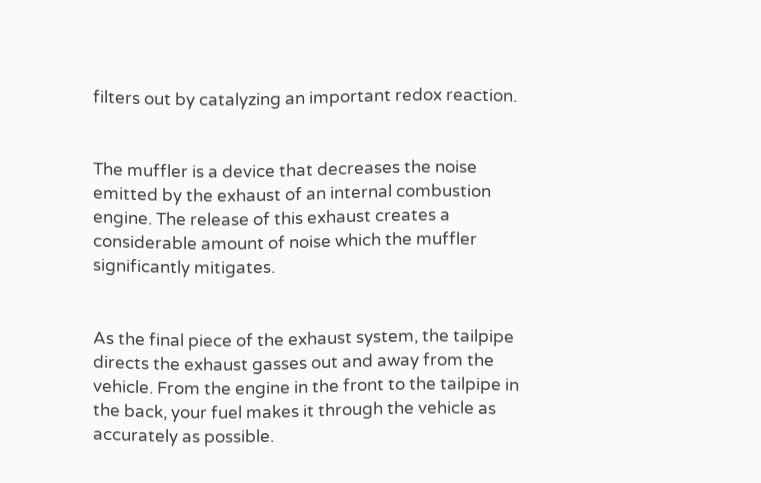filters out by catalyzing an important redox reaction.


The muffler is a device that decreases the noise emitted by the exhaust of an internal combustion engine. The release of this exhaust creates a considerable amount of noise which the muffler significantly mitigates.


As the final piece of the exhaust system, the tailpipe directs the exhaust gasses out and away from the vehicle. From the engine in the front to the tailpipe in the back, your fuel makes it through the vehicle as accurately as possible.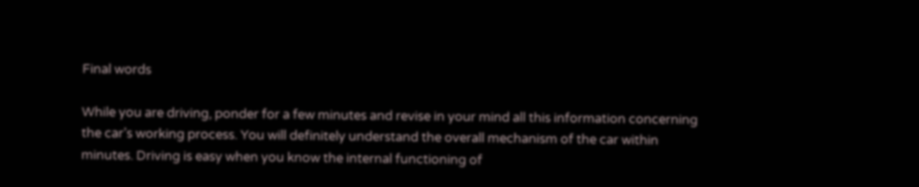Final words

While you are driving, ponder for a few minutes and revise in your mind all this information concerning the car’s working process. You will definitely understand the overall mechanism of the car within minutes. Driving is easy when you know the internal functioning of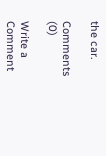the car.

Comments (0)

Write a Comment